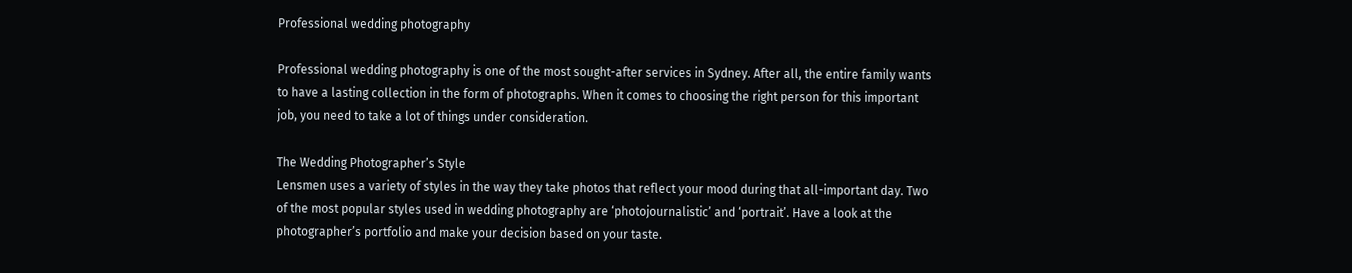Professional wedding photography

Professional wedding photography is one of the most sought-after services in Sydney. After all, the entire family wants to have a lasting collection in the form of photographs. When it comes to choosing the right person for this important job, you need to take a lot of things under consideration.

The Wedding Photographer’s Style
Lensmen uses a variety of styles in the way they take photos that reflect your mood during that all-important day. Two of the most popular styles used in wedding photography are ‘photojournalistic’ and ‘portrait’. Have a look at the photographer’s portfolio and make your decision based on your taste.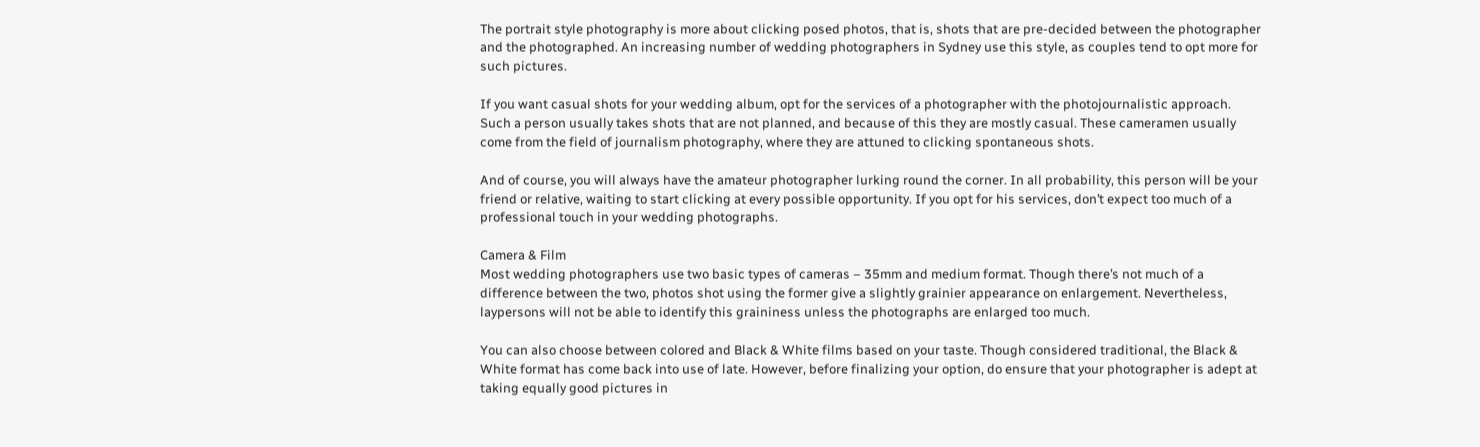The portrait style photography is more about clicking posed photos, that is, shots that are pre-decided between the photographer and the photographed. An increasing number of wedding photographers in Sydney use this style, as couples tend to opt more for such pictures.

If you want casual shots for your wedding album, opt for the services of a photographer with the photojournalistic approach. Such a person usually takes shots that are not planned, and because of this they are mostly casual. These cameramen usually come from the field of journalism photography, where they are attuned to clicking spontaneous shots.

And of course, you will always have the amateur photographer lurking round the corner. In all probability, this person will be your friend or relative, waiting to start clicking at every possible opportunity. If you opt for his services, don’t expect too much of a professional touch in your wedding photographs.

Camera & Film
Most wedding photographers use two basic types of cameras – 35mm and medium format. Though there’s not much of a difference between the two, photos shot using the former give a slightly grainier appearance on enlargement. Nevertheless, laypersons will not be able to identify this graininess unless the photographs are enlarged too much.

You can also choose between colored and Black & White films based on your taste. Though considered traditional, the Black & White format has come back into use of late. However, before finalizing your option, do ensure that your photographer is adept at taking equally good pictures in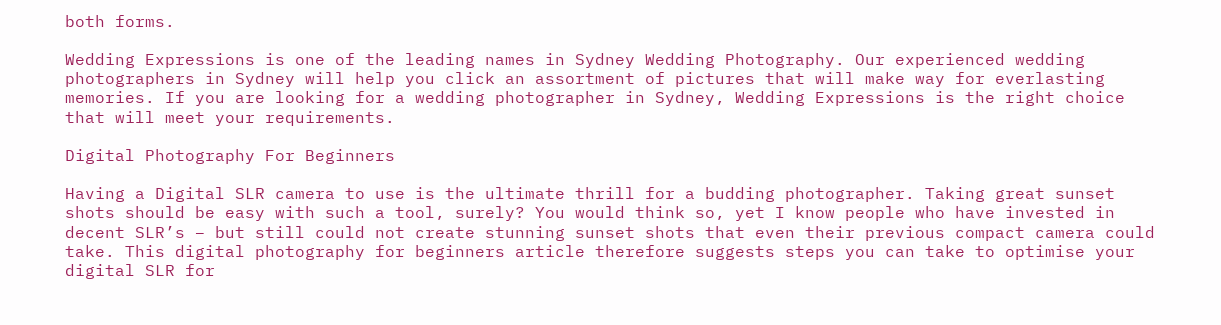both forms.

Wedding Expressions is one of the leading names in Sydney Wedding Photography. Our experienced wedding photographers in Sydney will help you click an assortment of pictures that will make way for everlasting memories. If you are looking for a wedding photographer in Sydney, Wedding Expressions is the right choice that will meet your requirements.

Digital Photography For Beginners

Having a Digital SLR camera to use is the ultimate thrill for a budding photographer. Taking great sunset shots should be easy with such a tool, surely? You would think so, yet I know people who have invested in decent SLR’s – but still could not create stunning sunset shots that even their previous compact camera could take. This digital photography for beginners article therefore suggests steps you can take to optimise your digital SLR for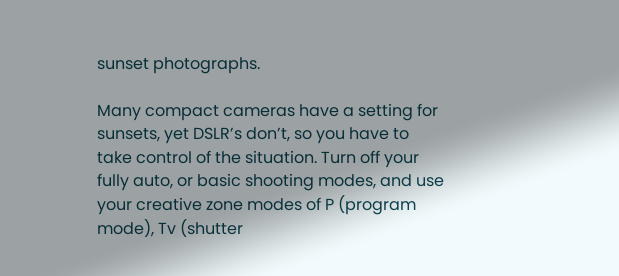sunset photographs.

Many compact cameras have a setting for sunsets, yet DSLR’s don’t, so you have to take control of the situation. Turn off your fully auto, or basic shooting modes, and use your creative zone modes of P (program mode), Tv (shutter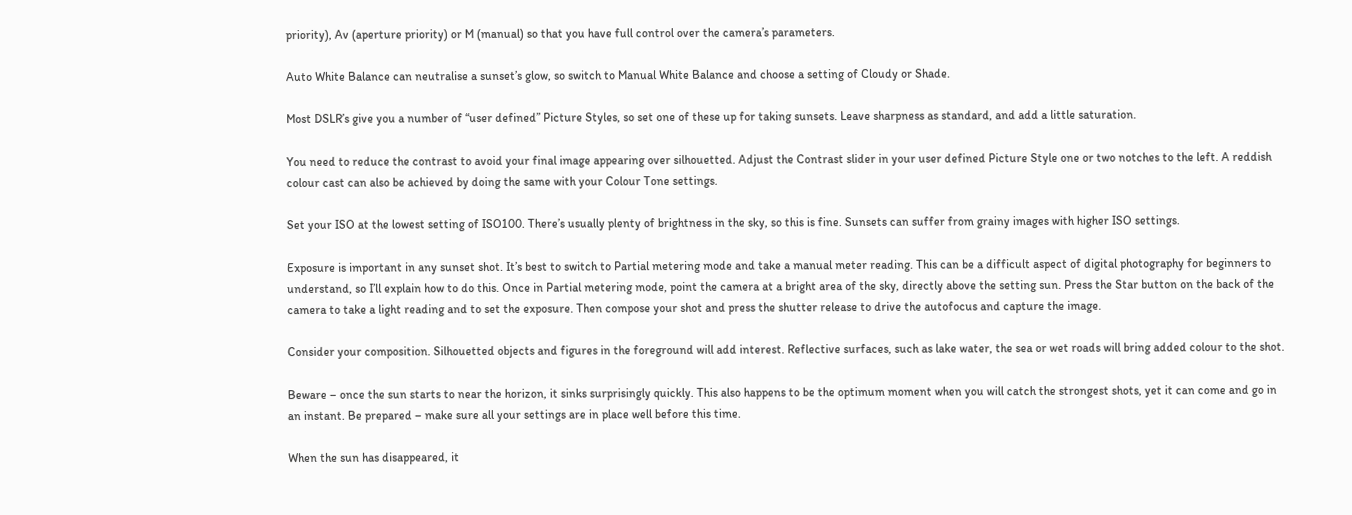priority), Av (aperture priority) or M (manual) so that you have full control over the camera’s parameters.

Auto White Balance can neutralise a sunset’s glow, so switch to Manual White Balance and choose a setting of Cloudy or Shade.

Most DSLR’s give you a number of “user defined” Picture Styles, so set one of these up for taking sunsets. Leave sharpness as standard, and add a little saturation.

You need to reduce the contrast to avoid your final image appearing over silhouetted. Adjust the Contrast slider in your user defined Picture Style one or two notches to the left. A reddish colour cast can also be achieved by doing the same with your Colour Tone settings.

Set your ISO at the lowest setting of ISO100. There’s usually plenty of brightness in the sky, so this is fine. Sunsets can suffer from grainy images with higher ISO settings.

Exposure is important in any sunset shot. It’s best to switch to Partial metering mode and take a manual meter reading. This can be a difficult aspect of digital photography for beginners to understand, so I’ll explain how to do this. Once in Partial metering mode, point the camera at a bright area of the sky, directly above the setting sun. Press the Star button on the back of the camera to take a light reading and to set the exposure. Then compose your shot and press the shutter release to drive the autofocus and capture the image.

Consider your composition. Silhouetted objects and figures in the foreground will add interest. Reflective surfaces, such as lake water, the sea or wet roads will bring added colour to the shot.

Beware – once the sun starts to near the horizon, it sinks surprisingly quickly. This also happens to be the optimum moment when you will catch the strongest shots, yet it can come and go in an instant. Be prepared – make sure all your settings are in place well before this time.

When the sun has disappeared, it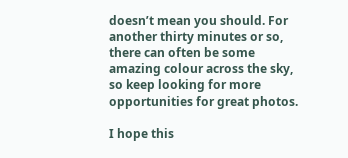doesn’t mean you should. For another thirty minutes or so, there can often be some amazing colour across the sky, so keep looking for more opportunities for great photos.

I hope this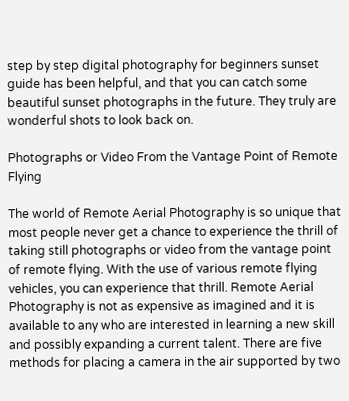step by step digital photography for beginners sunset guide has been helpful, and that you can catch some beautiful sunset photographs in the future. They truly are wonderful shots to look back on.

Photographs or Video From the Vantage Point of Remote Flying

The world of Remote Aerial Photography is so unique that most people never get a chance to experience the thrill of taking still photographs or video from the vantage point of remote flying. With the use of various remote flying vehicles, you can experience that thrill. Remote Aerial Photography is not as expensive as imagined and it is available to any who are interested in learning a new skill and possibly expanding a current talent. There are five methods for placing a camera in the air supported by two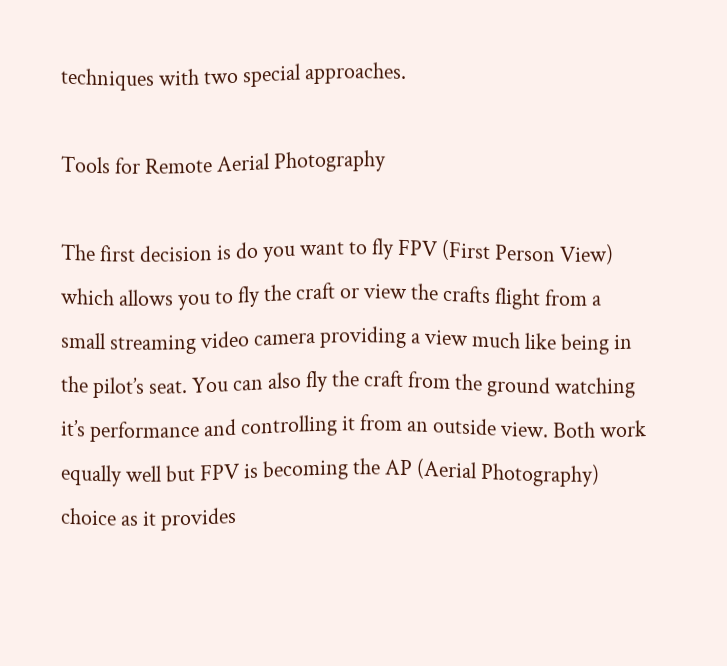techniques with two special approaches.

Tools for Remote Aerial Photography

The first decision is do you want to fly FPV (First Person View) which allows you to fly the craft or view the crafts flight from a small streaming video camera providing a view much like being in the pilot’s seat. You can also fly the craft from the ground watching it’s performance and controlling it from an outside view. Both work equally well but FPV is becoming the AP (Aerial Photography) choice as it provides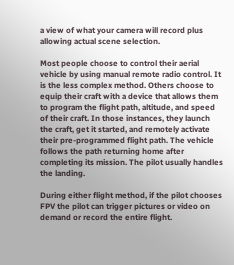a view of what your camera will record plus allowing actual scene selection.

Most people choose to control their aerial vehicle by using manual remote radio control. It is the less complex method. Others choose to equip their craft with a device that allows them to program the flight path, altitude, and speed of their craft. In those instances, they launch the craft, get it started, and remotely activate their pre-programmed flight path. The vehicle follows the path returning home after completing its mission. The pilot usually handles the landing.

During either flight method, if the pilot chooses FPV the pilot can trigger pictures or video on demand or record the entire flight.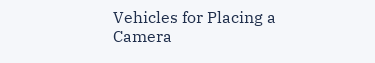Vehicles for Placing a Camera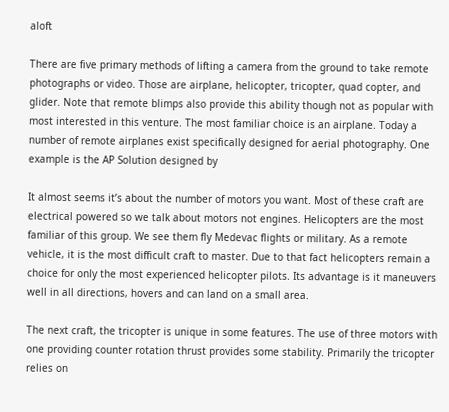aloft

There are five primary methods of lifting a camera from the ground to take remote photographs or video. Those are airplane, helicopter, tricopter, quad copter, and glider. Note that remote blimps also provide this ability though not as popular with most interested in this venture. The most familiar choice is an airplane. Today a number of remote airplanes exist specifically designed for aerial photography. One example is the AP Solution designed by

It almost seems it’s about the number of motors you want. Most of these craft are electrical powered so we talk about motors not engines. Helicopters are the most familiar of this group. We see them fly Medevac flights or military. As a remote vehicle, it is the most difficult craft to master. Due to that fact helicopters remain a choice for only the most experienced helicopter pilots. Its advantage is it maneuvers well in all directions, hovers and can land on a small area.

The next craft, the tricopter is unique in some features. The use of three motors with one providing counter rotation thrust provides some stability. Primarily the tricopter relies on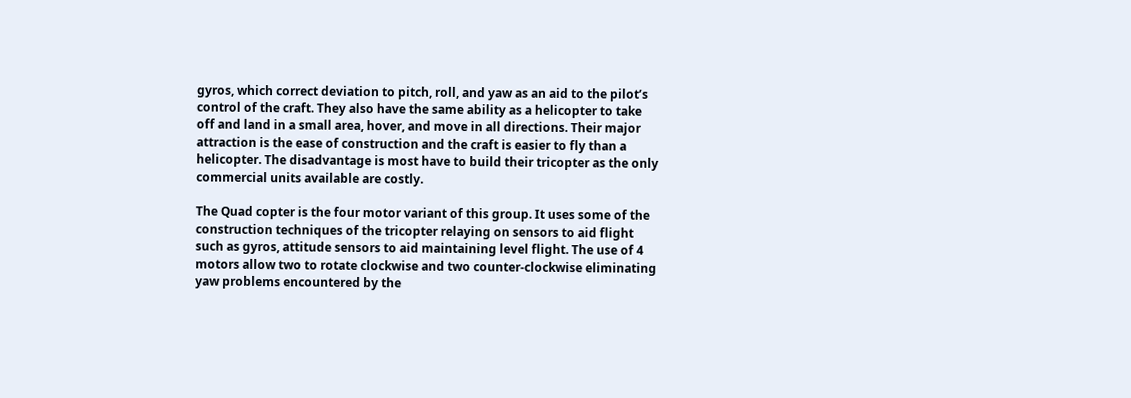gyros, which correct deviation to pitch, roll, and yaw as an aid to the pilot’s control of the craft. They also have the same ability as a helicopter to take off and land in a small area, hover, and move in all directions. Their major attraction is the ease of construction and the craft is easier to fly than a helicopter. The disadvantage is most have to build their tricopter as the only commercial units available are costly.

The Quad copter is the four motor variant of this group. It uses some of the construction techniques of the tricopter relaying on sensors to aid flight such as gyros, attitude sensors to aid maintaining level flight. The use of 4 motors allow two to rotate clockwise and two counter-clockwise eliminating yaw problems encountered by the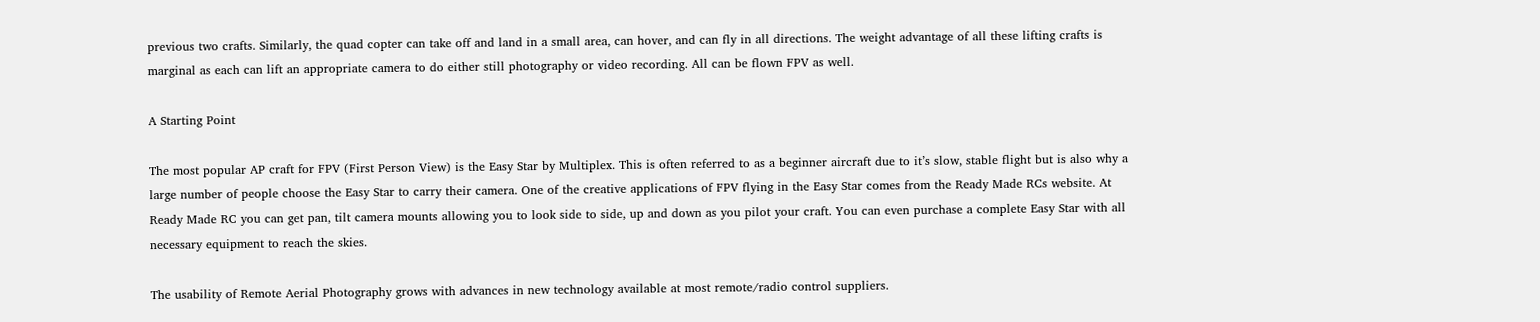previous two crafts. Similarly, the quad copter can take off and land in a small area, can hover, and can fly in all directions. The weight advantage of all these lifting crafts is marginal as each can lift an appropriate camera to do either still photography or video recording. All can be flown FPV as well.

A Starting Point

The most popular AP craft for FPV (First Person View) is the Easy Star by Multiplex. This is often referred to as a beginner aircraft due to it’s slow, stable flight but is also why a large number of people choose the Easy Star to carry their camera. One of the creative applications of FPV flying in the Easy Star comes from the Ready Made RCs website. At Ready Made RC you can get pan, tilt camera mounts allowing you to look side to side, up and down as you pilot your craft. You can even purchase a complete Easy Star with all necessary equipment to reach the skies.

The usability of Remote Aerial Photography grows with advances in new technology available at most remote/radio control suppliers.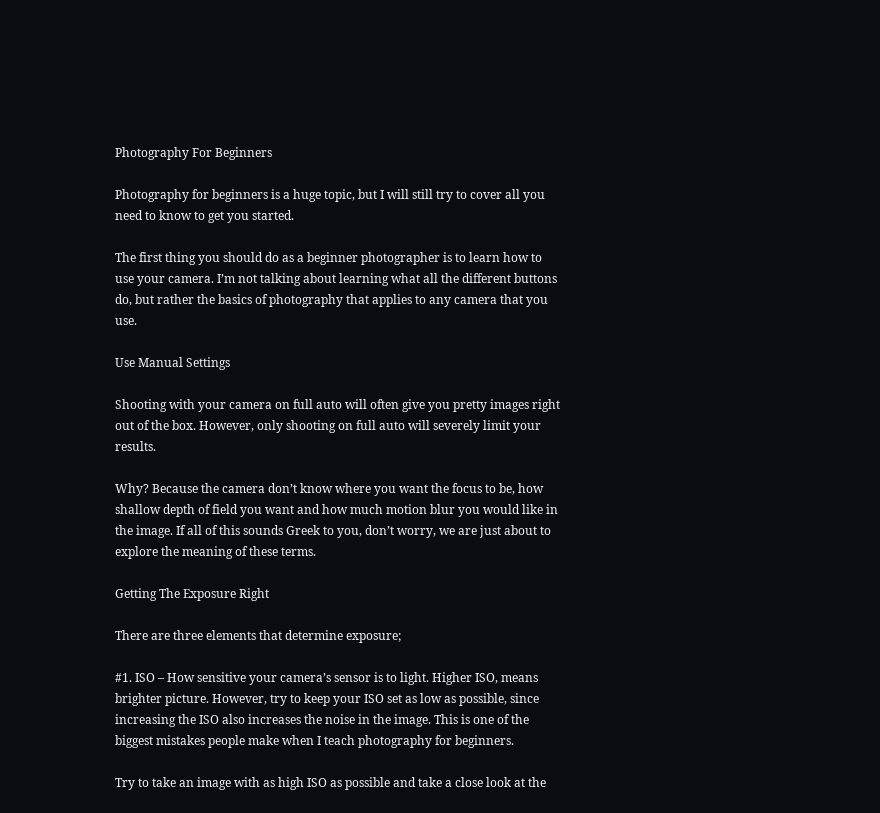Photography For Beginners

Photography for beginners is a huge topic, but I will still try to cover all you need to know to get you started.

The first thing you should do as a beginner photographer is to learn how to use your camera. I’m not talking about learning what all the different buttons do, but rather the basics of photography that applies to any camera that you use.

Use Manual Settings

Shooting with your camera on full auto will often give you pretty images right out of the box. However, only shooting on full auto will severely limit your results.

Why? Because the camera don’t know where you want the focus to be, how shallow depth of field you want and how much motion blur you would like in the image. If all of this sounds Greek to you, don’t worry, we are just about to explore the meaning of these terms.

Getting The Exposure Right

There are three elements that determine exposure;

#1. ISO – How sensitive your camera’s sensor is to light. Higher ISO, means brighter picture. However, try to keep your ISO set as low as possible, since increasing the ISO also increases the noise in the image. This is one of the biggest mistakes people make when I teach photography for beginners.

Try to take an image with as high ISO as possible and take a close look at the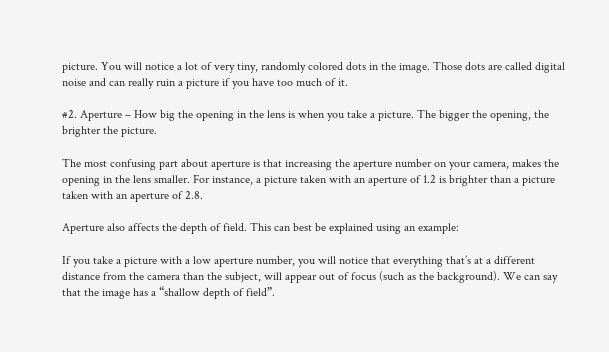picture. You will notice a lot of very tiny, randomly colored dots in the image. Those dots are called digital noise and can really ruin a picture if you have too much of it.

#2. Aperture – How big the opening in the lens is when you take a picture. The bigger the opening, the brighter the picture.

The most confusing part about aperture is that increasing the aperture number on your camera, makes the opening in the lens smaller. For instance, a picture taken with an aperture of 1.2 is brighter than a picture taken with an aperture of 2.8.

Aperture also affects the depth of field. This can best be explained using an example:

If you take a picture with a low aperture number, you will notice that everything that’s at a different distance from the camera than the subject, will appear out of focus (such as the background). We can say that the image has a “shallow depth of field”.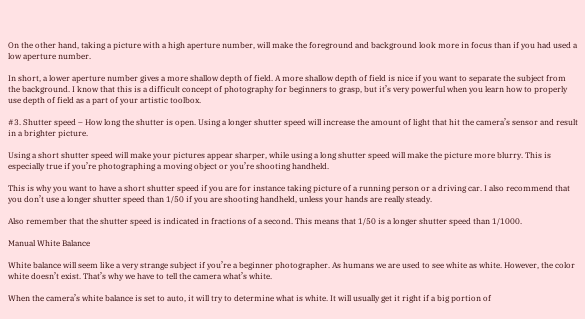On the other hand, taking a picture with a high aperture number, will make the foreground and background look more in focus than if you had used a low aperture number.

In short, a lower aperture number gives a more shallow depth of field. A more shallow depth of field is nice if you want to separate the subject from the background. I know that this is a difficult concept of photography for beginners to grasp, but it’s very powerful when you learn how to properly use depth of field as a part of your artistic toolbox.

#3. Shutter speed – How long the shutter is open. Using a longer shutter speed will increase the amount of light that hit the camera’s sensor and result in a brighter picture.

Using a short shutter speed will make your pictures appear sharper, while using a long shutter speed will make the picture more blurry. This is especially true if you’re photographing a moving object or you’re shooting handheld.

This is why you want to have a short shutter speed if you are for instance taking picture of a running person or a driving car. I also recommend that you don’t use a longer shutter speed than 1/50 if you are shooting handheld, unless your hands are really steady.

Also remember that the shutter speed is indicated in fractions of a second. This means that 1/50 is a longer shutter speed than 1/1000.

Manual White Balance

White balance will seem like a very strange subject if you’re a beginner photographer. As humans we are used to see white as white. However, the color white doesn’t exist. That’s why we have to tell the camera what’s white.

When the camera’s white balance is set to auto, it will try to determine what is white. It will usually get it right if a big portion of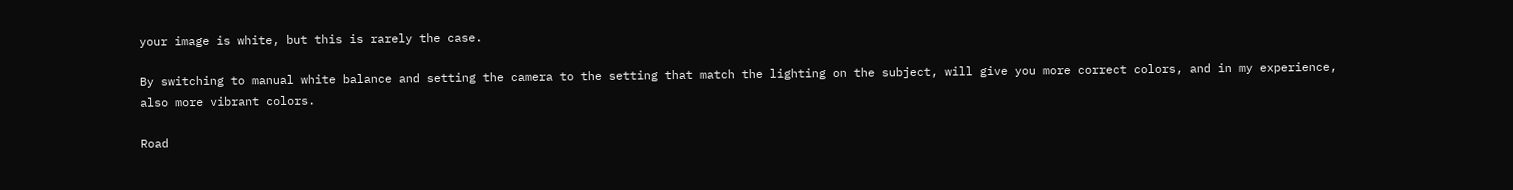your image is white, but this is rarely the case.

By switching to manual white balance and setting the camera to the setting that match the lighting on the subject, will give you more correct colors, and in my experience, also more vibrant colors.

Road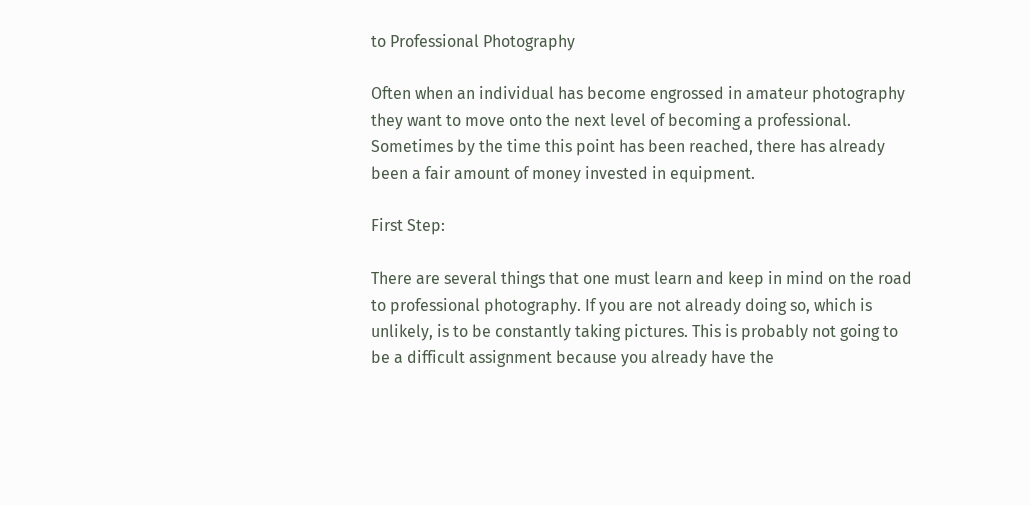to Professional Photography

Often when an individual has become engrossed in amateur photography they want to move onto the next level of becoming a professional. Sometimes by the time this point has been reached, there has already been a fair amount of money invested in equipment.

First Step:

There are several things that one must learn and keep in mind on the road to professional photography. If you are not already doing so, which is unlikely, is to be constantly taking pictures. This is probably not going to be a difficult assignment because you already have the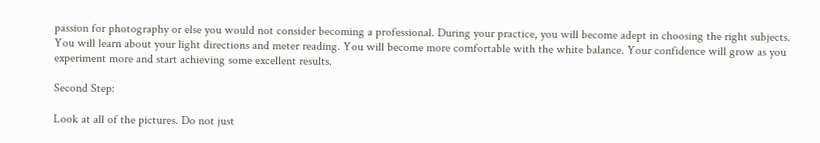passion for photography or else you would not consider becoming a professional. During your practice, you will become adept in choosing the right subjects. You will learn about your light directions and meter reading. You will become more comfortable with the white balance. Your confidence will grow as you experiment more and start achieving some excellent results.

Second Step:

Look at all of the pictures. Do not just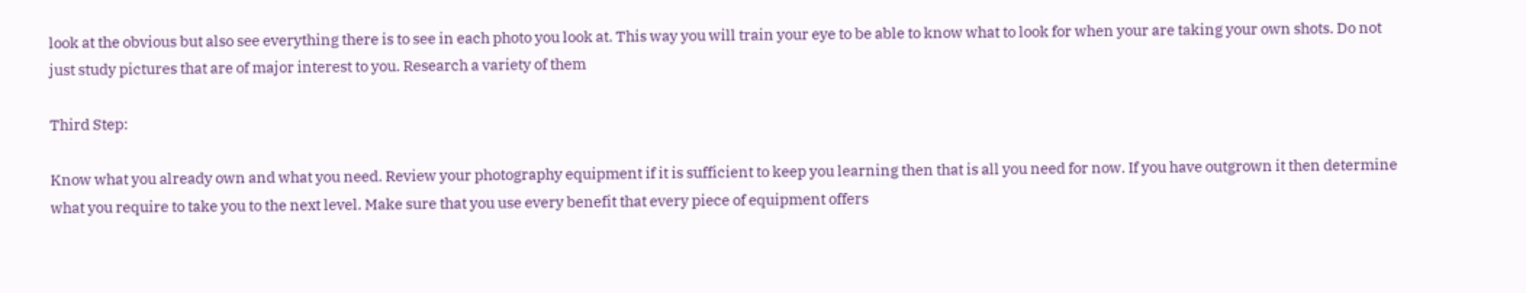look at the obvious but also see everything there is to see in each photo you look at. This way you will train your eye to be able to know what to look for when your are taking your own shots. Do not just study pictures that are of major interest to you. Research a variety of them

Third Step:

Know what you already own and what you need. Review your photography equipment if it is sufficient to keep you learning then that is all you need for now. If you have outgrown it then determine what you require to take you to the next level. Make sure that you use every benefit that every piece of equipment offers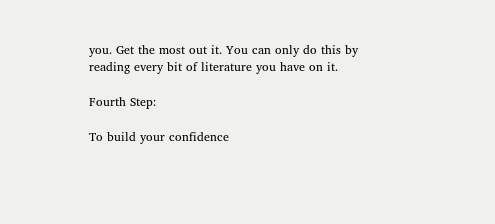you. Get the most out it. You can only do this by reading every bit of literature you have on it.

Fourth Step:

To build your confidence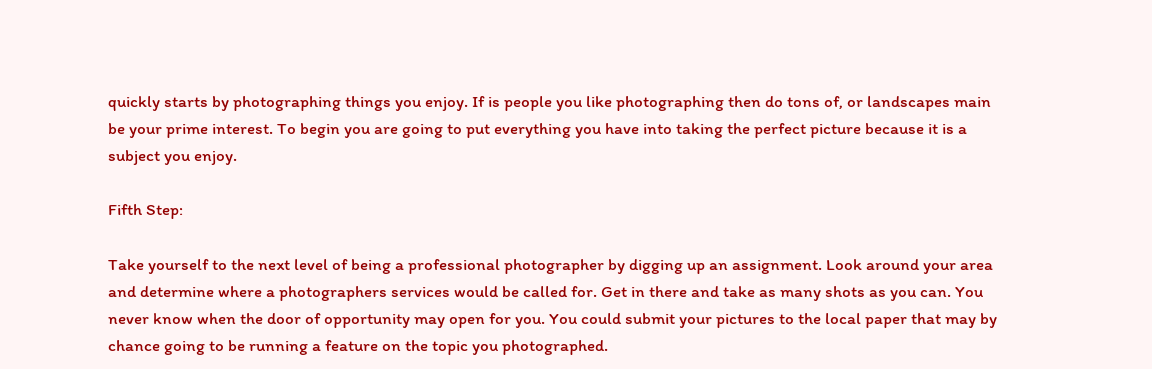quickly starts by photographing things you enjoy. If is people you like photographing then do tons of, or landscapes main be your prime interest. To begin you are going to put everything you have into taking the perfect picture because it is a subject you enjoy.

Fifth Step:

Take yourself to the next level of being a professional photographer by digging up an assignment. Look around your area and determine where a photographers services would be called for. Get in there and take as many shots as you can. You never know when the door of opportunity may open for you. You could submit your pictures to the local paper that may by chance going to be running a feature on the topic you photographed.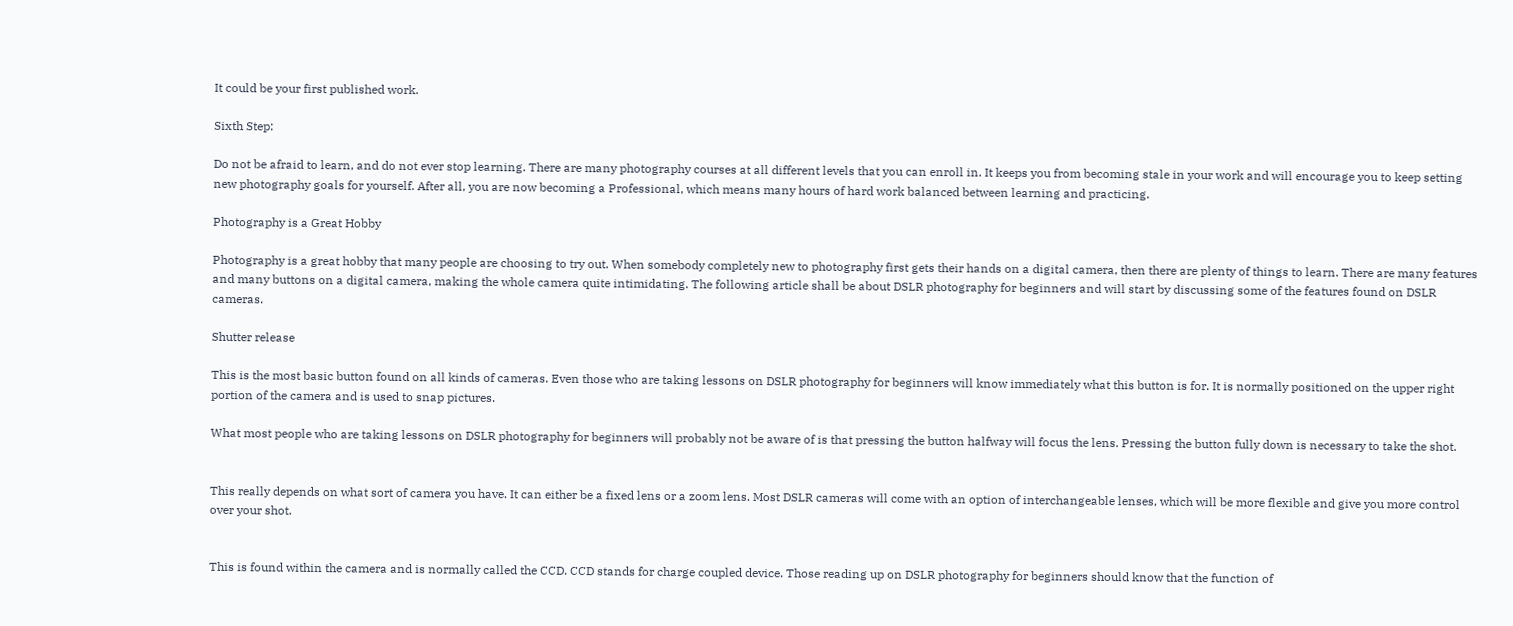It could be your first published work.

Sixth Step:

Do not be afraid to learn, and do not ever stop learning. There are many photography courses at all different levels that you can enroll in. It keeps you from becoming stale in your work and will encourage you to keep setting new photography goals for yourself. After all, you are now becoming a Professional, which means many hours of hard work balanced between learning and practicing.

Photography is a Great Hobby

Photography is a great hobby that many people are choosing to try out. When somebody completely new to photography first gets their hands on a digital camera, then there are plenty of things to learn. There are many features and many buttons on a digital camera, making the whole camera quite intimidating. The following article shall be about DSLR photography for beginners and will start by discussing some of the features found on DSLR cameras.

Shutter release

This is the most basic button found on all kinds of cameras. Even those who are taking lessons on DSLR photography for beginners will know immediately what this button is for. It is normally positioned on the upper right portion of the camera and is used to snap pictures.

What most people who are taking lessons on DSLR photography for beginners will probably not be aware of is that pressing the button halfway will focus the lens. Pressing the button fully down is necessary to take the shot.


This really depends on what sort of camera you have. It can either be a fixed lens or a zoom lens. Most DSLR cameras will come with an option of interchangeable lenses, which will be more flexible and give you more control over your shot.


This is found within the camera and is normally called the CCD. CCD stands for charge coupled device. Those reading up on DSLR photography for beginners should know that the function of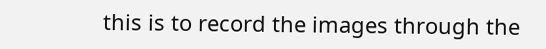this is to record the images through the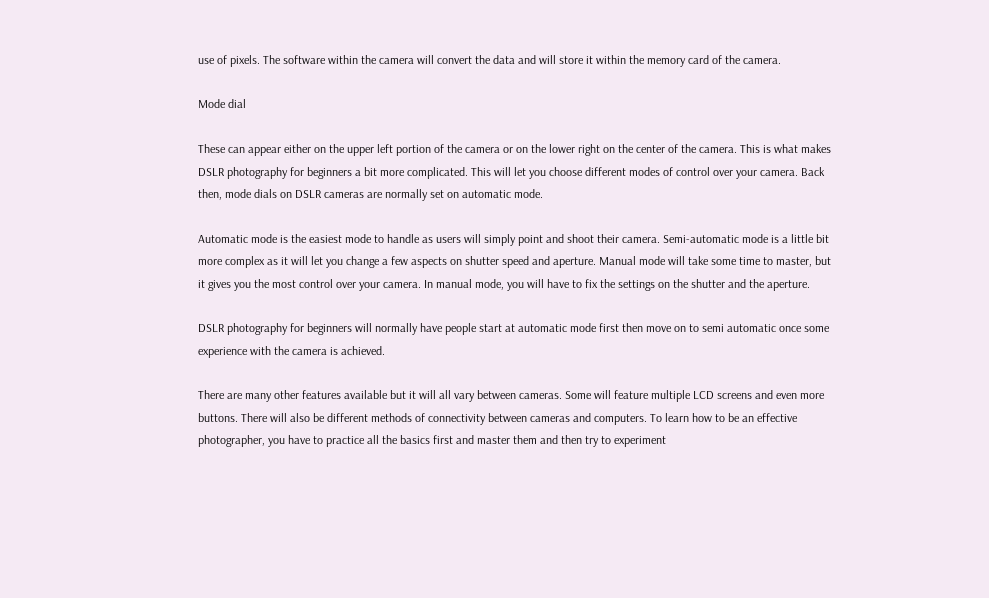use of pixels. The software within the camera will convert the data and will store it within the memory card of the camera.

Mode dial

These can appear either on the upper left portion of the camera or on the lower right on the center of the camera. This is what makes DSLR photography for beginners a bit more complicated. This will let you choose different modes of control over your camera. Back then, mode dials on DSLR cameras are normally set on automatic mode.

Automatic mode is the easiest mode to handle as users will simply point and shoot their camera. Semi-automatic mode is a little bit more complex as it will let you change a few aspects on shutter speed and aperture. Manual mode will take some time to master, but it gives you the most control over your camera. In manual mode, you will have to fix the settings on the shutter and the aperture.

DSLR photography for beginners will normally have people start at automatic mode first then move on to semi automatic once some experience with the camera is achieved.

There are many other features available but it will all vary between cameras. Some will feature multiple LCD screens and even more buttons. There will also be different methods of connectivity between cameras and computers. To learn how to be an effective photographer, you have to practice all the basics first and master them and then try to experiment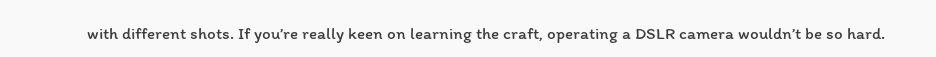with different shots. If you’re really keen on learning the craft, operating a DSLR camera wouldn’t be so hard.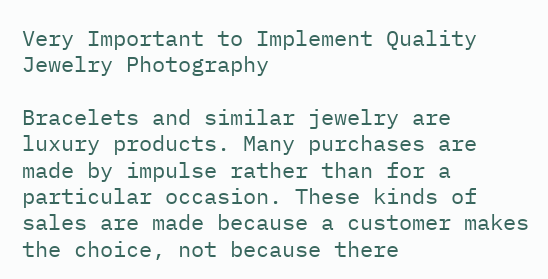Very Important to Implement Quality Jewelry Photography

Bracelets and similar jewelry are luxury products. Many purchases are made by impulse rather than for a particular occasion. These kinds of sales are made because a customer makes the choice, not because there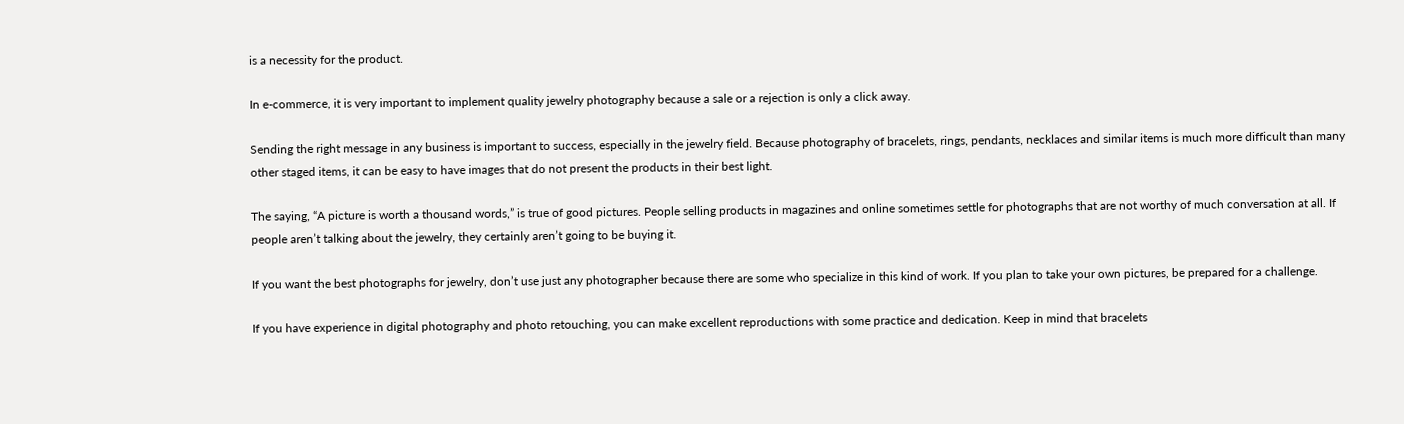is a necessity for the product.

In e-commerce, it is very important to implement quality jewelry photography because a sale or a rejection is only a click away.

Sending the right message in any business is important to success, especially in the jewelry field. Because photography of bracelets, rings, pendants, necklaces and similar items is much more difficult than many other staged items, it can be easy to have images that do not present the products in their best light.

The saying, “A picture is worth a thousand words,” is true of good pictures. People selling products in magazines and online sometimes settle for photographs that are not worthy of much conversation at all. If people aren’t talking about the jewelry, they certainly aren’t going to be buying it.

If you want the best photographs for jewelry, don’t use just any photographer because there are some who specialize in this kind of work. If you plan to take your own pictures, be prepared for a challenge.

If you have experience in digital photography and photo retouching, you can make excellent reproductions with some practice and dedication. Keep in mind that bracelets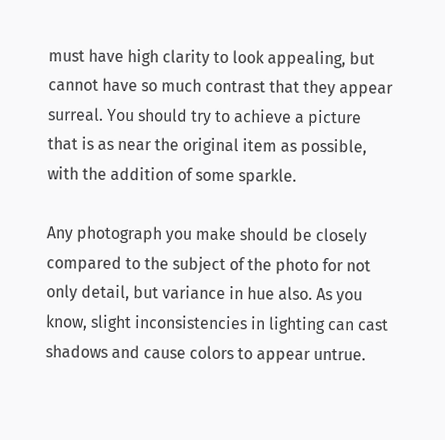must have high clarity to look appealing, but cannot have so much contrast that they appear surreal. You should try to achieve a picture that is as near the original item as possible, with the addition of some sparkle.

Any photograph you make should be closely compared to the subject of the photo for not only detail, but variance in hue also. As you know, slight inconsistencies in lighting can cast shadows and cause colors to appear untrue.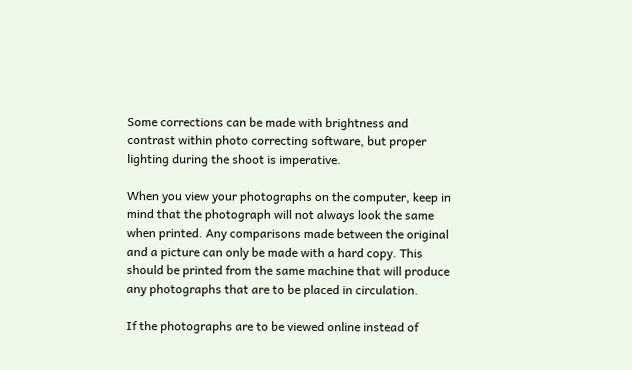Some corrections can be made with brightness and contrast within photo correcting software, but proper lighting during the shoot is imperative.

When you view your photographs on the computer, keep in mind that the photograph will not always look the same when printed. Any comparisons made between the original and a picture can only be made with a hard copy. This should be printed from the same machine that will produce any photographs that are to be placed in circulation.

If the photographs are to be viewed online instead of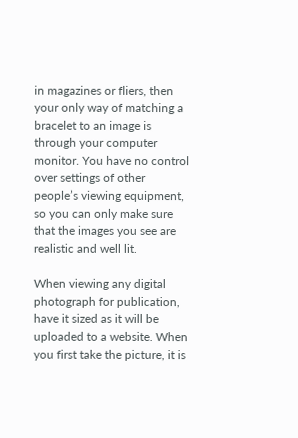in magazines or fliers, then your only way of matching a bracelet to an image is through your computer monitor. You have no control over settings of other people’s viewing equipment, so you can only make sure that the images you see are realistic and well lit.

When viewing any digital photograph for publication, have it sized as it will be uploaded to a website. When you first take the picture, it is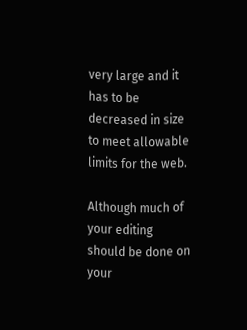very large and it has to be decreased in size to meet allowable limits for the web.

Although much of your editing should be done on your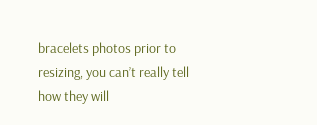bracelets photos prior to resizing, you can’t really tell how they will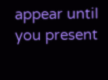appear until you present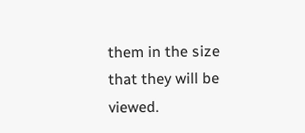them in the size that they will be viewed.